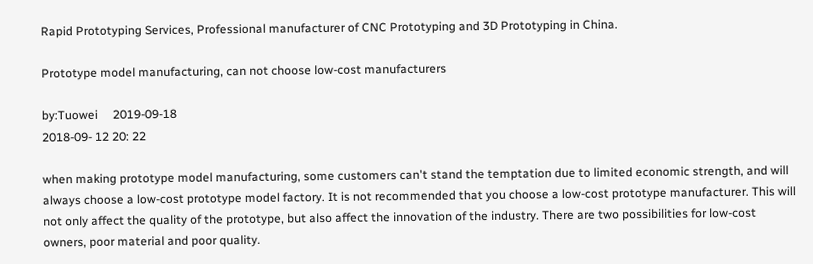Rapid Prototyping Services, Professional manufacturer of CNC Prototyping and 3D Prototyping in China.

Prototype model manufacturing, can not choose low-cost manufacturers

by:Tuowei     2019-09-18
2018-09- 12 20: 22

when making prototype model manufacturing, some customers can't stand the temptation due to limited economic strength, and will always choose a low-cost prototype model factory. It is not recommended that you choose a low-cost prototype manufacturer. This will not only affect the quality of the prototype, but also affect the innovation of the industry. There are two possibilities for low-cost owners, poor material and poor quality.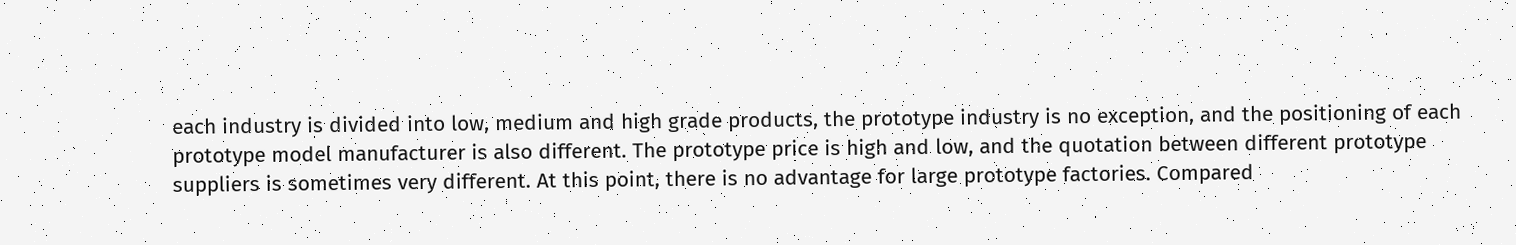each industry is divided into low, medium and high grade products, the prototype industry is no exception, and the positioning of each prototype model manufacturer is also different. The prototype price is high and low, and the quotation between different prototype suppliers is sometimes very different. At this point, there is no advantage for large prototype factories. Compared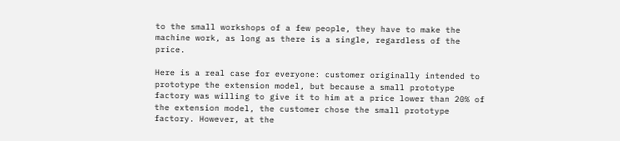to the small workshops of a few people, they have to make the machine work, as long as there is a single, regardless of the price.

Here is a real case for everyone: customer originally intended to prototype the extension model, but because a small prototype factory was willing to give it to him at a price lower than 20% of the extension model, the customer chose the small prototype factory. However, at the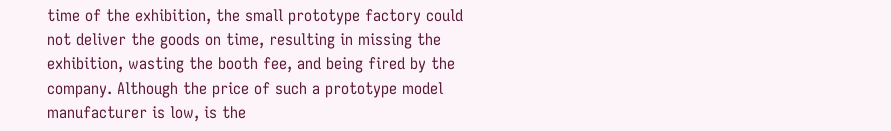time of the exhibition, the small prototype factory could not deliver the goods on time, resulting in missing the exhibition, wasting the booth fee, and being fired by the company. Although the price of such a prototype model manufacturer is low, is the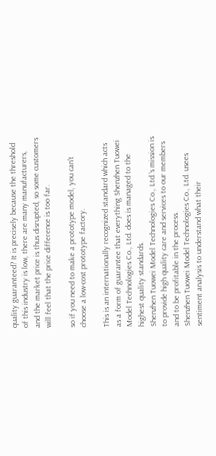quality guaranteed? It is precisely because the threshold of this industry is low, there are many manufacturers, and the market price is thus disrupted, so some customers will feel that the price difference is too far.

so if you need to make a prototype model, you can't choose a low-cost prototype factory.

This is an internationally recognized standard which acts as a form of guarantee that everything Shenzhen Tuowei Model Technologies Co., Ltd. does is managed to the highest quality standards.
Shenzhen Tuowei Model Technologies Co., Ltd.’s mission is to provide high quality care and services to our members and to be profitable in the process.
Shenzhen Tuowei Model Technologies Co., Ltd. usees sentiment analysis to understand what their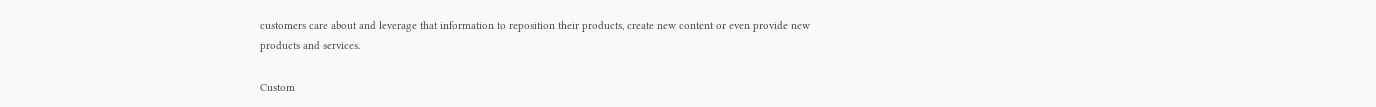customers care about and leverage that information to reposition their products, create new content or even provide new products and services.

Custom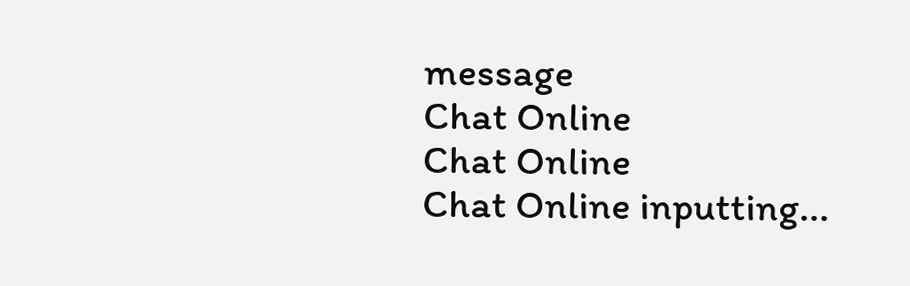message
Chat Online
Chat Online
Chat Online inputting...